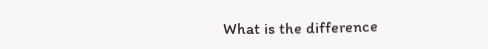What is the difference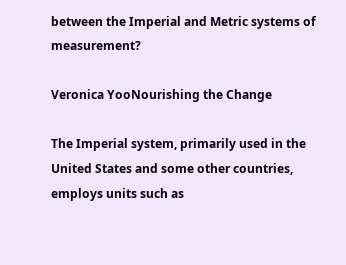between the Imperial and Metric systems of measurement?

Veronica YooNourishing the Change

The Imperial system, primarily used in the United States and some other countries, employs units such as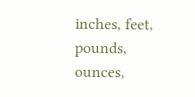inches, feet, pounds, ounces,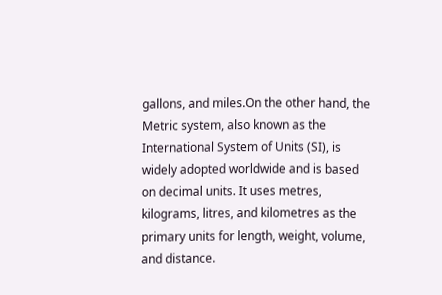gallons, and miles.On the other hand, the Metric system, also known as the International System of Units (SI), is widely adopted worldwide and is based on decimal units. It uses metres, kilograms, litres, and kilometres as the primary units for length, weight, volume, and distance.